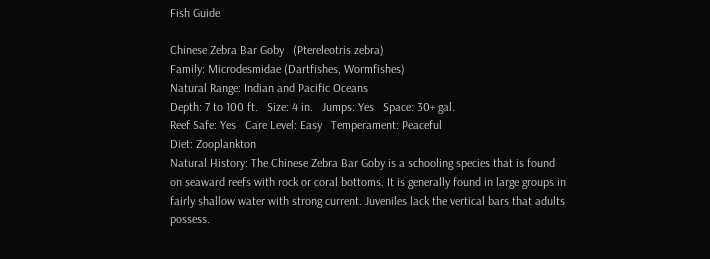Fish Guide

Chinese Zebra Bar Goby   (Ptereleotris zebra)
Family: Microdesmidae (Dartfishes, Wormfishes)
Natural Range: Indian and Pacific Oceans
Depth: 7 to 100 ft.   Size: 4 in.   Jumps: Yes   Space: 30+ gal.
Reef Safe: Yes   Care Level: Easy   Temperament: Peaceful
Diet: Zooplankton
Natural History: The Chinese Zebra Bar Goby is a schooling species that is found on seaward reefs with rock or coral bottoms. It is generally found in large groups in fairly shallow water with strong current. Juveniles lack the vertical bars that adults possess.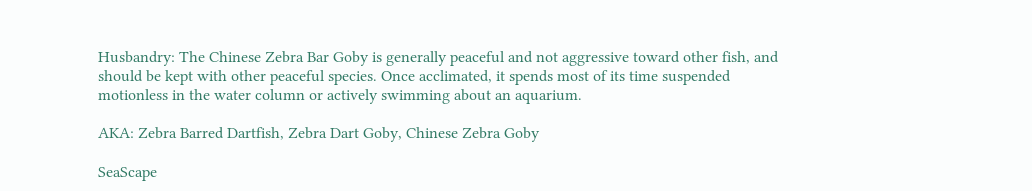Husbandry: The Chinese Zebra Bar Goby is generally peaceful and not aggressive toward other fish, and should be kept with other peaceful species. Once acclimated, it spends most of its time suspended motionless in the water column or actively swimming about an aquarium.

AKA: Zebra Barred Dartfish, Zebra Dart Goby, Chinese Zebra Goby

SeaScape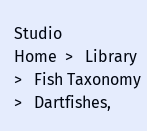Studio
Home  >   Library  >   Fish Taxonomy  >   Dartfishes,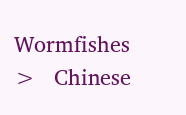Wormfishes   >   Chinese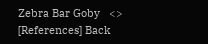Zebra Bar Goby   <>   [References] Back